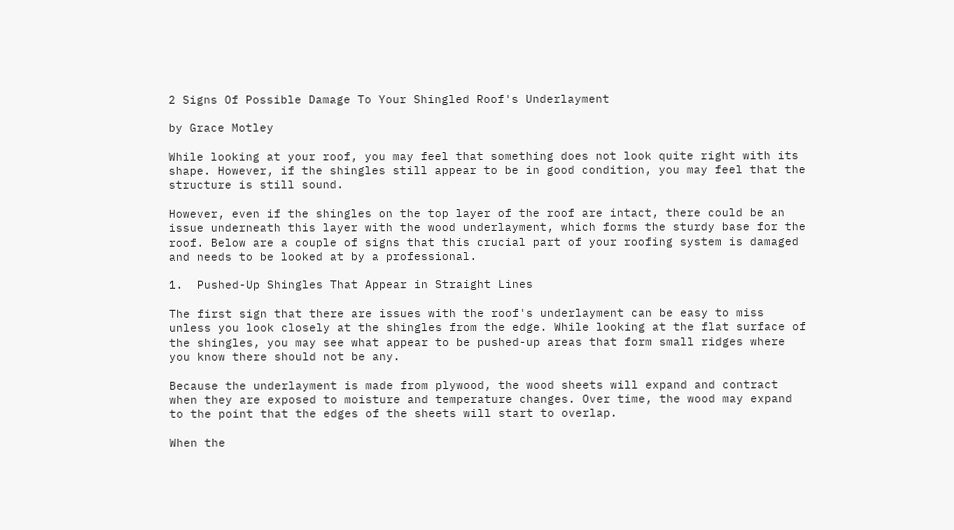2 Signs Of Possible Damage To Your Shingled Roof's Underlayment

by Grace Motley

While looking at your roof, you may feel that something does not look quite right with its shape. However, if the shingles still appear to be in good condition, you may feel that the structure is still sound.

However, even if the shingles on the top layer of the roof are intact, there could be an issue underneath this layer with the wood underlayment, which forms the sturdy base for the roof. Below are a couple of signs that this crucial part of your roofing system is damaged and needs to be looked at by a professional.

1.  Pushed-Up Shingles That Appear in Straight Lines

The first sign that there are issues with the roof's underlayment can be easy to miss unless you look closely at the shingles from the edge. While looking at the flat surface of the shingles, you may see what appear to be pushed-up areas that form small ridges where you know there should not be any.

Because the underlayment is made from plywood, the wood sheets will expand and contract when they are exposed to moisture and temperature changes. Over time, the wood may expand to the point that the edges of the sheets will start to overlap.

When the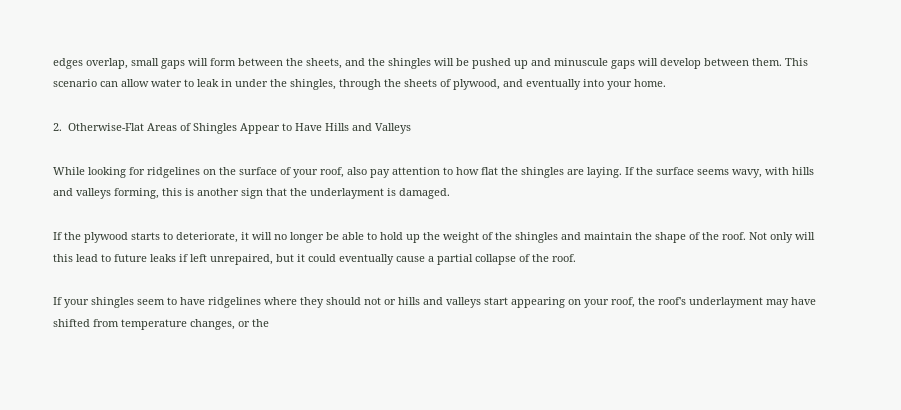edges overlap, small gaps will form between the sheets, and the shingles will be pushed up and minuscule gaps will develop between them. This scenario can allow water to leak in under the shingles, through the sheets of plywood, and eventually into your home.

2.  Otherwise-Flat Areas of Shingles Appear to Have Hills and Valleys

While looking for ridgelines on the surface of your roof, also pay attention to how flat the shingles are laying. If the surface seems wavy, with hills and valleys forming, this is another sign that the underlayment is damaged.

If the plywood starts to deteriorate, it will no longer be able to hold up the weight of the shingles and maintain the shape of the roof. Not only will this lead to future leaks if left unrepaired, but it could eventually cause a partial collapse of the roof.

If your shingles seem to have ridgelines where they should not or hills and valleys start appearing on your roof, the roof's underlayment may have shifted from temperature changes, or the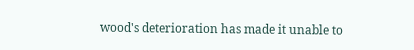wood's deterioration has made it unable to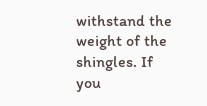withstand the weight of the shingles. If you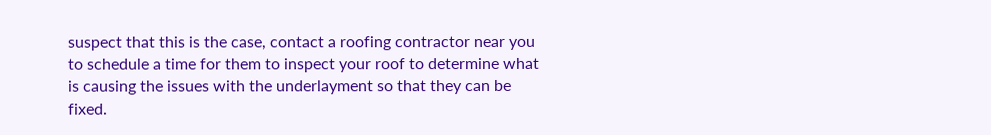suspect that this is the case, contact a roofing contractor near you to schedule a time for them to inspect your roof to determine what is causing the issues with the underlayment so that they can be fixed.